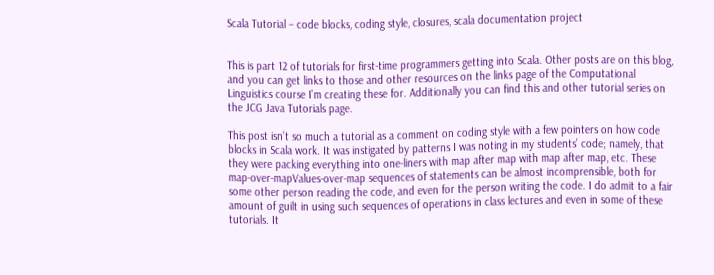Scala Tutorial – code blocks, coding style, closures, scala documentation project


This is part 12 of tutorials for first-time programmers getting into Scala. Other posts are on this blog, and you can get links to those and other resources on the links page of the Computational Linguistics course I’m creating these for. Additionally you can find this and other tutorial series on the JCG Java Tutorials page.

This post isn’t so much a tutorial as a comment on coding style with a few pointers on how code blocks in Scala work. It was instigated by patterns I was noting in my students’ code; namely, that they were packing everything into one-liners with map after map with map after map, etc. These map-over-mapValues-over-map sequences of statements can be almost incomprensible, both for some other person reading the code, and even for the person writing the code. I do admit to a fair amount of guilt in using such sequences of operations in class lectures and even in some of these tutorials. It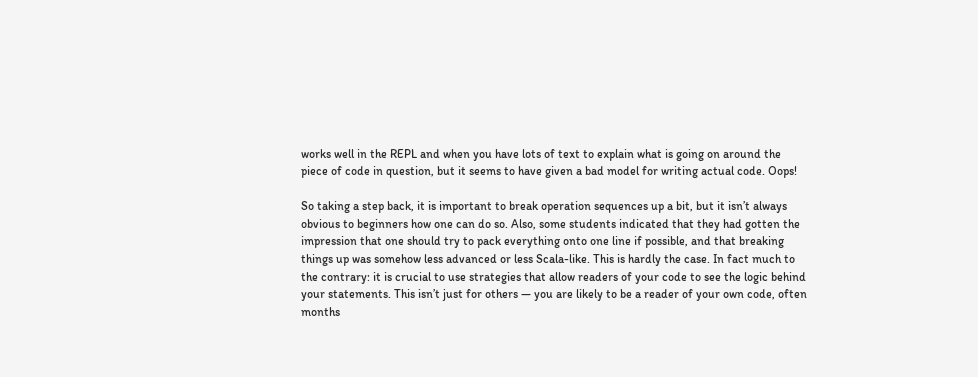works well in the REPL and when you have lots of text to explain what is going on around the piece of code in question, but it seems to have given a bad model for writing actual code. Oops!

So taking a step back, it is important to break operation sequences up a bit, but it isn’t always obvious to beginners how one can do so. Also, some students indicated that they had gotten the impression that one should try to pack everything onto one line if possible, and that breaking things up was somehow less advanced or less Scala-like. This is hardly the case. In fact much to the contrary: it is crucial to use strategies that allow readers of your code to see the logic behind your statements. This isn’t just for others — you are likely to be a reader of your own code, often months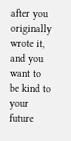after you originally wrote it, and you want to be kind to your future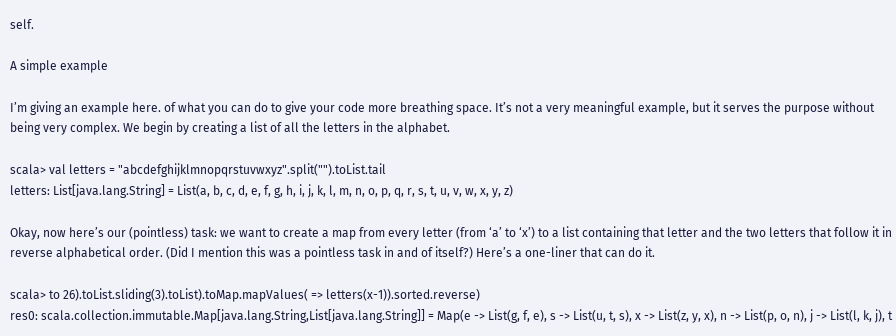self.

A simple example

I’m giving an example here. of what you can do to give your code more breathing space. It’s not a very meaningful example, but it serves the purpose without being very complex. We begin by creating a list of all the letters in the alphabet.

scala> val letters = "abcdefghijklmnopqrstuvwxyz".split("").toList.tail
letters: List[java.lang.String] = List(a, b, c, d, e, f, g, h, i, j, k, l, m, n, o, p, q, r, s, t, u, v, w, x, y, z)

Okay, now here’s our (pointless) task: we want to create a map from every letter (from ‘a’ to ‘x’) to a list containing that letter and the two letters that follow it in reverse alphabetical order. (Did I mention this was a pointless task in and of itself?) Here’s a one-liner that can do it.

scala> to 26).toList.sliding(3).toList).toMap.mapValues( => letters(x-1)).sorted.reverse)
res0: scala.collection.immutable.Map[java.lang.String,List[java.lang.String]] = Map(e -> List(g, f, e), s -> List(u, t, s), x -> List(z, y, x), n -> List(p, o, n), j -> List(l, k, j), t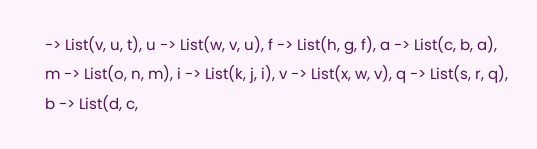-> List(v, u, t), u -> List(w, v, u), f -> List(h, g, f), a -> List(c, b, a), m -> List(o, n, m), i -> List(k, j, i), v -> List(x, w, v), q -> List(s, r, q), b -> List(d, c,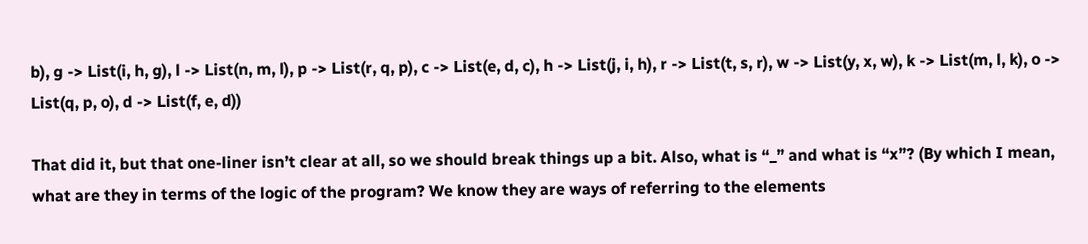b), g -> List(i, h, g), l -> List(n, m, l), p -> List(r, q, p), c -> List(e, d, c), h -> List(j, i, h), r -> List(t, s, r), w -> List(y, x, w), k -> List(m, l, k), o -> List(q, p, o), d -> List(f, e, d))

That did it, but that one-liner isn’t clear at all, so we should break things up a bit. Also, what is “_” and what is “x”? (By which I mean, what are they in terms of the logic of the program? We know they are ways of referring to the elements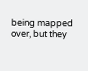being mapped over, but they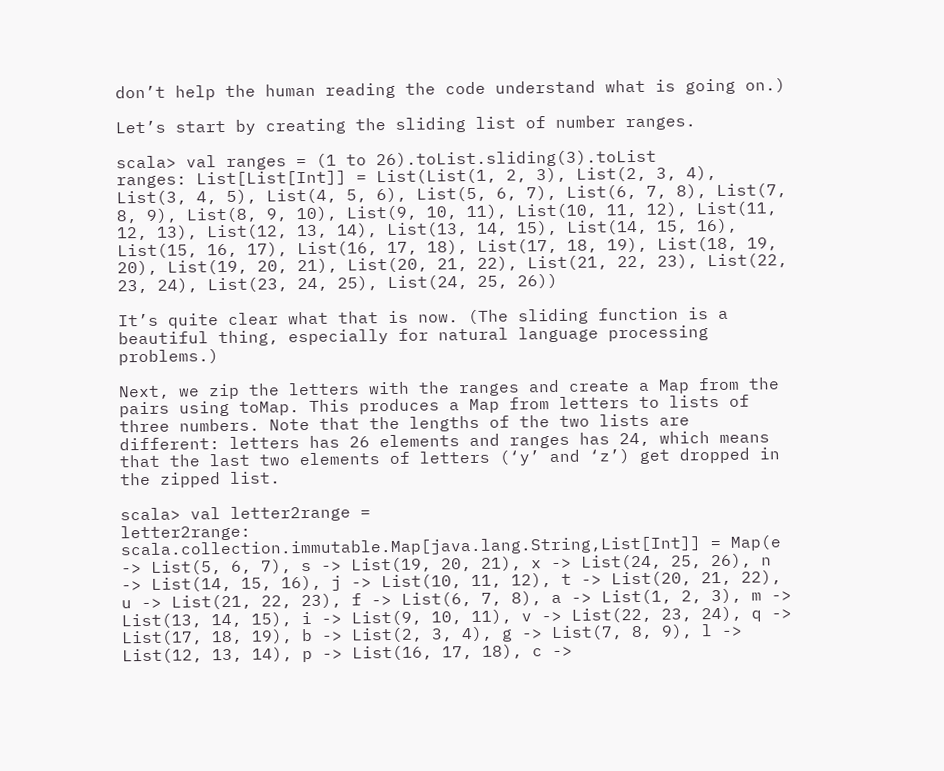don’t help the human reading the code understand what is going on.)

Let’s start by creating the sliding list of number ranges.

scala> val ranges = (1 to 26).toList.sliding(3).toList
ranges: List[List[Int]] = List(List(1, 2, 3), List(2, 3, 4), List(3, 4, 5), List(4, 5, 6), List(5, 6, 7), List(6, 7, 8), List(7, 8, 9), List(8, 9, 10), List(9, 10, 11), List(10, 11, 12), List(11, 12, 13), List(12, 13, 14), List(13, 14, 15), List(14, 15, 16), List(15, 16, 17), List(16, 17, 18), List(17, 18, 19), List(18, 19, 20), List(19, 20, 21), List(20, 21, 22), List(21, 22, 23), List(22, 23, 24), List(23, 24, 25), List(24, 25, 26))

It’s quite clear what that is now. (The sliding function is a beautiful thing, especially for natural language processing problems.)

Next, we zip the letters with the ranges and create a Map from the pairs using toMap. This produces a Map from letters to lists of three numbers. Note that the lengths of the two lists are different: letters has 26 elements and ranges has 24, which means that the last two elements of letters (‘y’ and ‘z’) get dropped in the zipped list.

scala> val letter2range =
letter2range: scala.collection.immutable.Map[java.lang.String,List[Int]] = Map(e -> List(5, 6, 7), s -> List(19, 20, 21), x -> List(24, 25, 26), n -> List(14, 15, 16), j -> List(10, 11, 12), t -> List(20, 21, 22), u -> List(21, 22, 23), f -> List(6, 7, 8), a -> List(1, 2, 3), m -> List(13, 14, 15), i -> List(9, 10, 11), v -> List(22, 23, 24), q -> List(17, 18, 19), b -> List(2, 3, 4), g -> List(7, 8, 9), l -> List(12, 13, 14), p -> List(16, 17, 18), c ->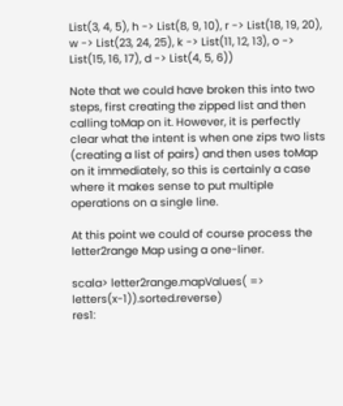List(3, 4, 5), h -> List(8, 9, 10), r -> List(18, 19, 20), w -> List(23, 24, 25), k -> List(11, 12, 13), o -> List(15, 16, 17), d -> List(4, 5, 6))

Note that we could have broken this into two steps, first creating the zipped list and then calling toMap on it. However, it is perfectly clear what the intent is when one zips two lists (creating a list of pairs) and then uses toMap on it immediately, so this is certainly a case where it makes sense to put multiple operations on a single line.

At this point we could of course process the letter2range Map using a one-liner.

scala> letter2range.mapValues( => letters(x-1)).sorted.reverse)
res1: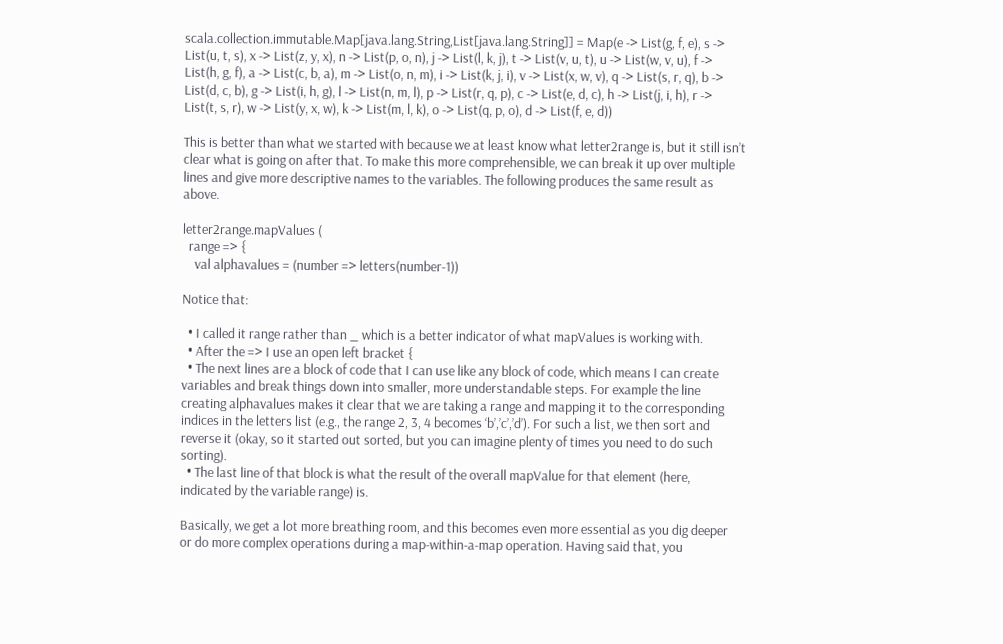scala.collection.immutable.Map[java.lang.String,List[java.lang.String]] = Map(e -> List(g, f, e), s -> List(u, t, s), x -> List(z, y, x), n -> List(p, o, n), j -> List(l, k, j), t -> List(v, u, t), u -> List(w, v, u), f -> List(h, g, f), a -> List(c, b, a), m -> List(o, n, m), i -> List(k, j, i), v -> List(x, w, v), q -> List(s, r, q), b -> List(d, c, b), g -> List(i, h, g), l -> List(n, m, l), p -> List(r, q, p), c -> List(e, d, c), h -> List(j, i, h), r -> List(t, s, r), w -> List(y, x, w), k -> List(m, l, k), o -> List(q, p, o), d -> List(f, e, d))

This is better than what we started with because we at least know what letter2range is, but it still isn’t clear what is going on after that. To make this more comprehensible, we can break it up over multiple lines and give more descriptive names to the variables. The following produces the same result as above.

letter2range.mapValues (
  range => {
    val alphavalues = (number => letters(number-1))

Notice that:

  • I called it range rather than _ which is a better indicator of what mapValues is working with.
  • After the => I use an open left bracket {
  • The next lines are a block of code that I can use like any block of code, which means I can create variables and break things down into smaller, more understandable steps. For example the line creating alphavalues makes it clear that we are taking a range and mapping it to the corresponding indices in the letters list (e.g., the range 2, 3, 4 becomes ‘b’,’c’,’d’). For such a list, we then sort and reverse it (okay, so it started out sorted, but you can imagine plenty of times you need to do such sorting).
  • The last line of that block is what the result of the overall mapValue for that element (here, indicated by the variable range) is.

Basically, we get a lot more breathing room, and this becomes even more essential as you dig deeper or do more complex operations during a map-within-a-map operation. Having said that, you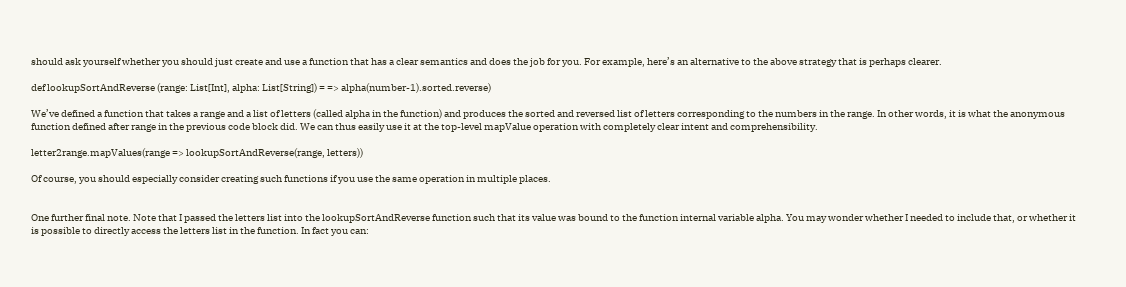should ask yourself whether you should just create and use a function that has a clear semantics and does the job for you. For example, here’s an alternative to the above strategy that is perhaps clearer.

def lookupSortAndReverse (range: List[Int], alpha: List[String]) = => alpha(number-1).sorted.reverse)

We’ve defined a function that takes a range and a list of letters (called alpha in the function) and produces the sorted and reversed list of letters corresponding to the numbers in the range. In other words, it is what the anonymous function defined after range in the previous code block did. We can thus easily use it at the top-level mapValue operation with completely clear intent and comprehensibility.

letter2range.mapValues(range => lookupSortAndReverse(range, letters))

Of course, you should especially consider creating such functions if you use the same operation in multiple places.


One further final note. Note that I passed the letters list into the lookupSortAndReverse function such that its value was bound to the function internal variable alpha. You may wonder whether I needed to include that, or whether it is possible to directly access the letters list in the function. In fact you can: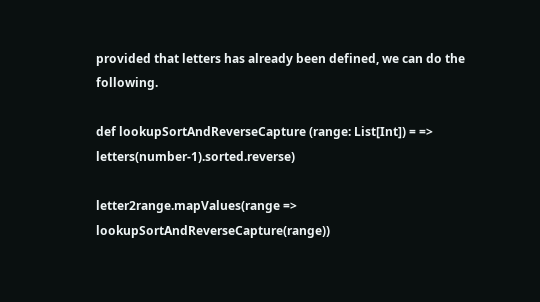provided that letters has already been defined, we can do the following.

def lookupSortAndReverseCapture (range: List[Int]) = => letters(number-1).sorted.reverse)

letter2range.mapValues(range => lookupSortAndReverseCapture(range))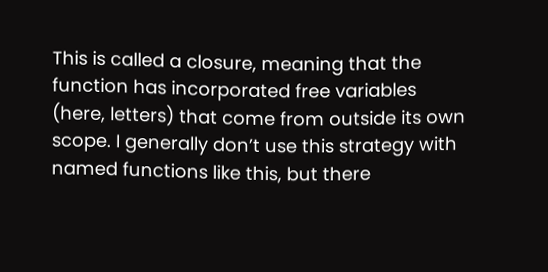This is called a closure, meaning that the function has incorporated free variables (here, letters) that come from outside its own scope. I generally don’t use this strategy with named functions like this, but there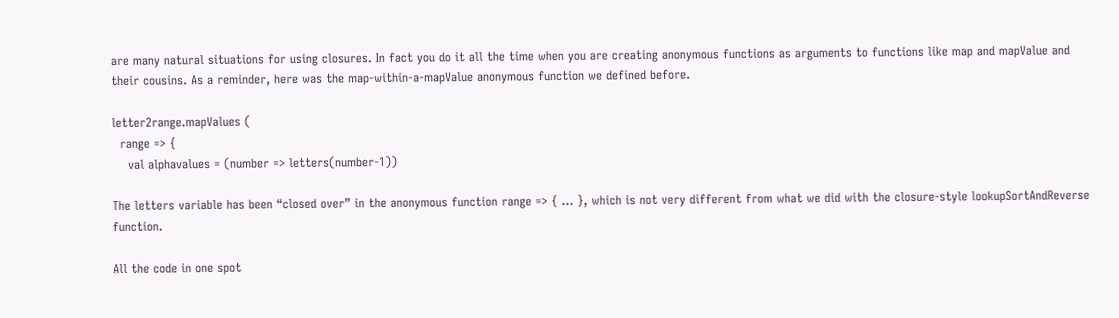are many natural situations for using closures. In fact you do it all the time when you are creating anonymous functions as arguments to functions like map and mapValue and their cousins. As a reminder, here was the map-within-a-mapValue anonymous function we defined before.

letter2range.mapValues (
  range => {
    val alphavalues = (number => letters(number-1))

The letters variable has been “closed over” in the anonymous function range => { … }, which is not very different from what we did with the closure-style lookupSortAndReverse function.

All the code in one spot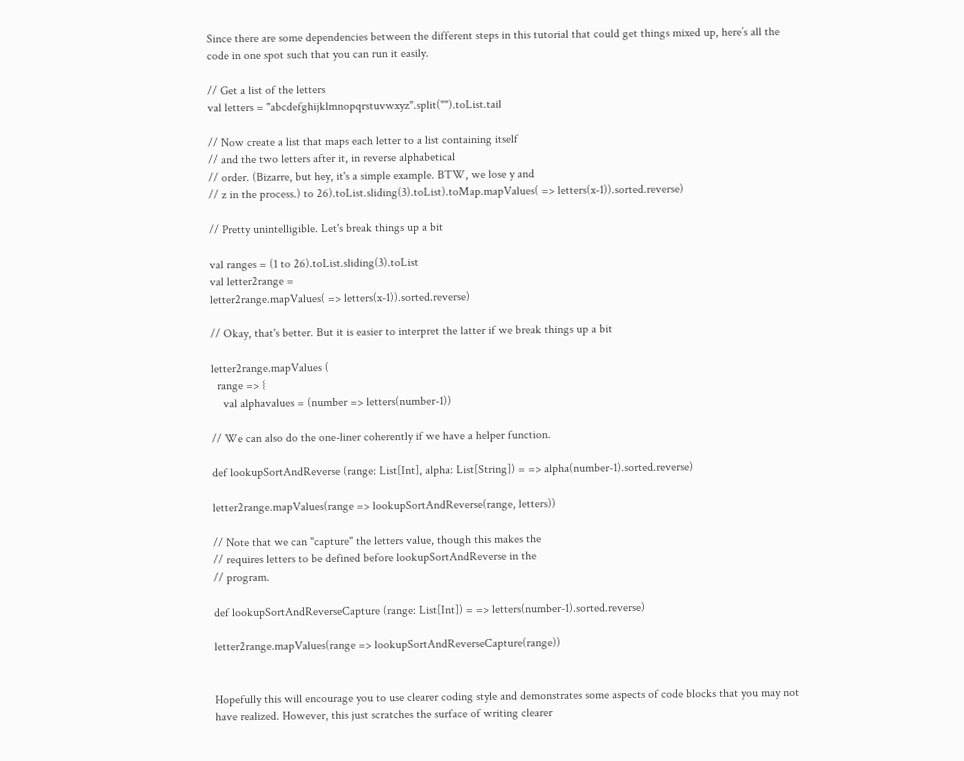Since there are some dependencies between the different steps in this tutorial that could get things mixed up, here’s all the code in one spot such that you can run it easily.

// Get a list of the letters
val letters = "abcdefghijklmnopqrstuvwxyz".split("").toList.tail

// Now create a list that maps each letter to a list containing itself
// and the two letters after it, in reverse alphabetical
// order. (Bizarre, but hey, it's a simple example. BTW, we lose y and
// z in the process.) to 26).toList.sliding(3).toList).toMap.mapValues( => letters(x-1)).sorted.reverse)

// Pretty unintelligible. Let's break things up a bit

val ranges = (1 to 26).toList.sliding(3).toList
val letter2range =
letter2range.mapValues( => letters(x-1)).sorted.reverse)

// Okay, that's better. But it is easier to interpret the latter if we break things up a bit

letter2range.mapValues (
  range => {
    val alphavalues = (number => letters(number-1))

// We can also do the one-liner coherently if we have a helper function.

def lookupSortAndReverse (range: List[Int], alpha: List[String]) = => alpha(number-1).sorted.reverse)

letter2range.mapValues(range => lookupSortAndReverse(range, letters))

// Note that we can "capture" the letters value, though this makes the
// requires letters to be defined before lookupSortAndReverse in the
// program.

def lookupSortAndReverseCapture (range: List[Int]) = => letters(number-1).sorted.reverse)

letter2range.mapValues(range => lookupSortAndReverseCapture(range))


Hopefully this will encourage you to use clearer coding style and demonstrates some aspects of code blocks that you may not have realized. However, this just scratches the surface of writing clearer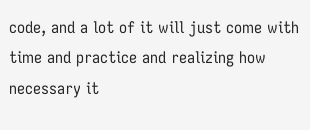code, and a lot of it will just come with time and practice and realizing how necessary it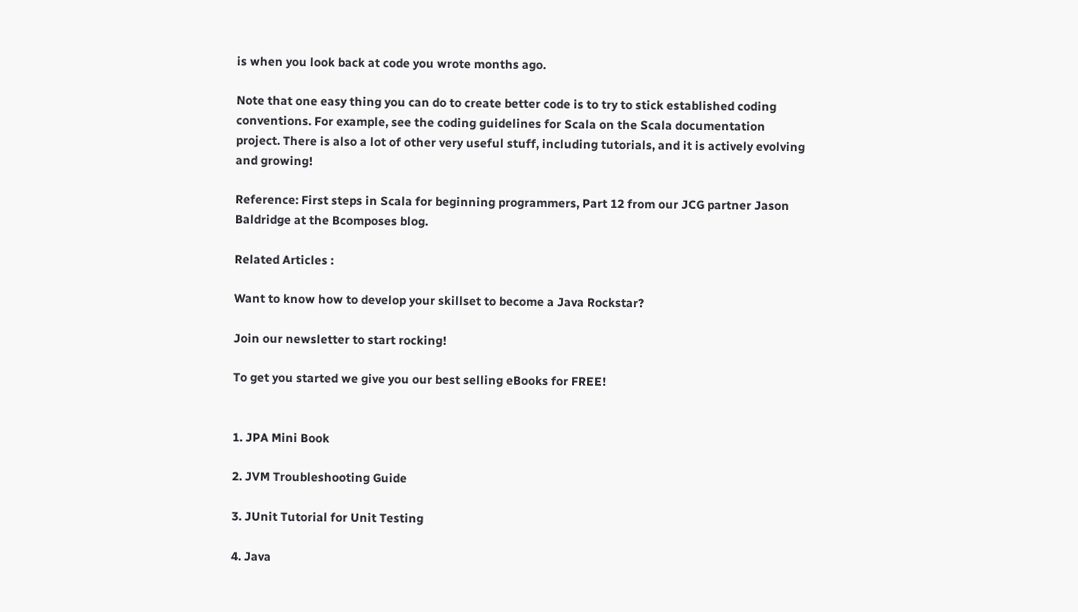is when you look back at code you wrote months ago.

Note that one easy thing you can do to create better code is to try to stick established coding conventions. For example, see the coding guidelines for Scala on the Scala documentation project. There is also a lot of other very useful stuff, including tutorials, and it is actively evolving and growing!

Reference: First steps in Scala for beginning programmers, Part 12 from our JCG partner Jason Baldridge at the Bcomposes blog.

Related Articles :

Want to know how to develop your skillset to become a Java Rockstar?

Join our newsletter to start rocking!

To get you started we give you our best selling eBooks for FREE!


1. JPA Mini Book

2. JVM Troubleshooting Guide

3. JUnit Tutorial for Unit Testing

4. Java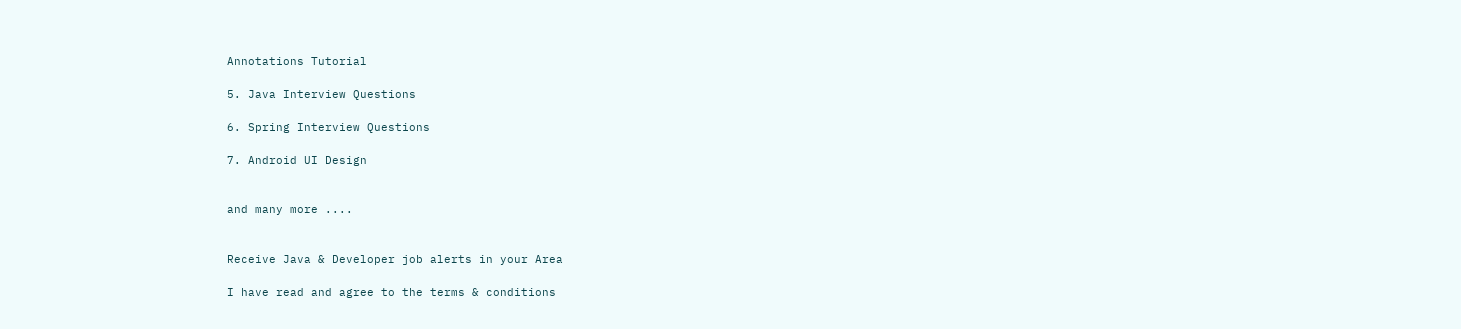Annotations Tutorial

5. Java Interview Questions

6. Spring Interview Questions

7. Android UI Design


and many more ....


Receive Java & Developer job alerts in your Area

I have read and agree to the terms & conditions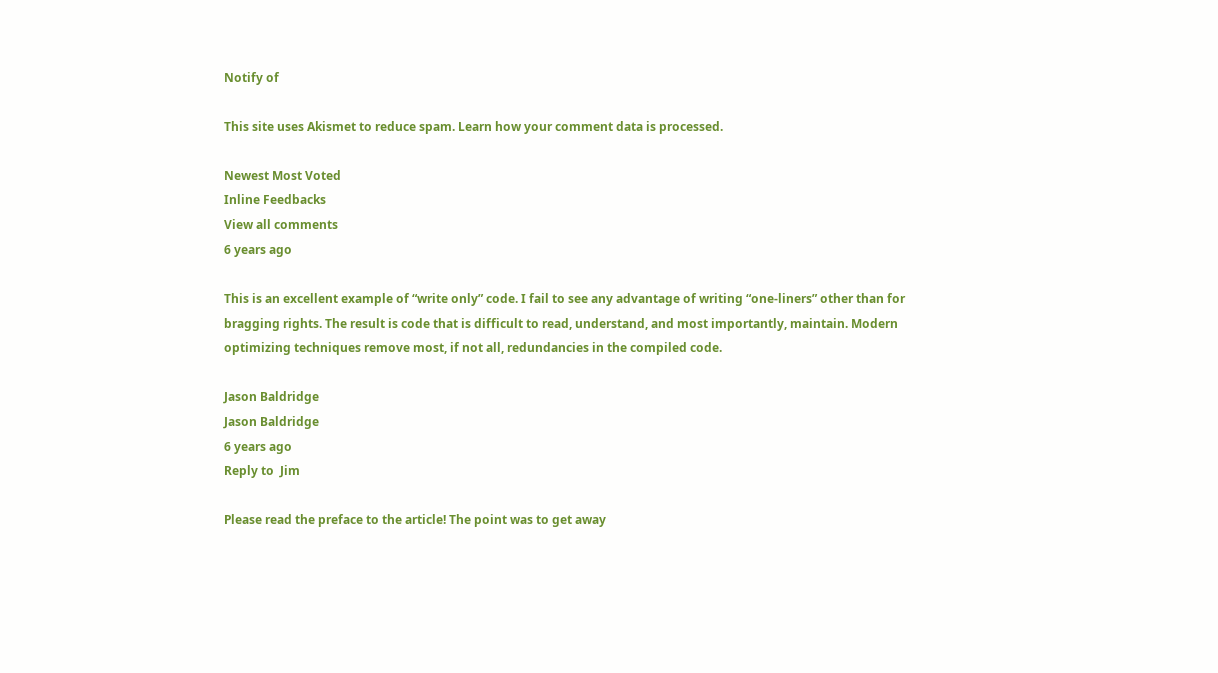Notify of

This site uses Akismet to reduce spam. Learn how your comment data is processed.

Newest Most Voted
Inline Feedbacks
View all comments
6 years ago

This is an excellent example of “write only” code. I fail to see any advantage of writing “one-liners” other than for bragging rights. The result is code that is difficult to read, understand, and most importantly, maintain. Modern optimizing techniques remove most, if not all, redundancies in the compiled code.

Jason Baldridge
Jason Baldridge
6 years ago
Reply to  Jim

Please read the preface to the article! The point was to get away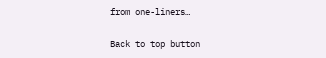from one-liners…

Back to top button